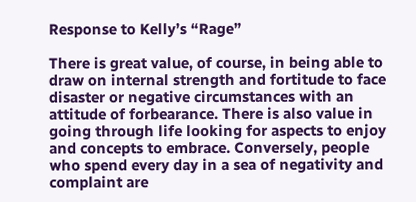Response to Kelly’s “Rage”

There is great value, of course, in being able to draw on internal strength and fortitude to face disaster or negative circumstances with an attitude of forbearance. There is also value in going through life looking for aspects to enjoy and concepts to embrace. Conversely, people who spend every day in a sea of negativity and complaint are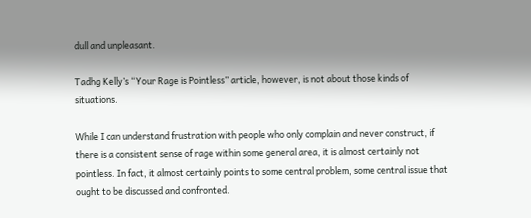dull and unpleasant.

Tadhg Kelly’s “Your Rage is Pointless” article, however, is not about those kinds of situations.

While I can understand frustration with people who only complain and never construct, if there is a consistent sense of rage within some general area, it is almost certainly not pointless. In fact, it almost certainly points to some central problem, some central issue that ought to be discussed and confronted.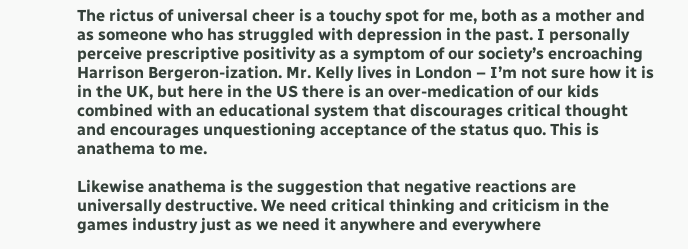The rictus of universal cheer is a touchy spot for me, both as a mother and as someone who has struggled with depression in the past. I personally perceive prescriptive positivity as a symptom of our society’s encroaching Harrison Bergeron-ization. Mr. Kelly lives in London – I’m not sure how it is in the UK, but here in the US there is an over-medication of our kids combined with an educational system that discourages critical thought and encourages unquestioning acceptance of the status quo. This is anathema to me.

Likewise anathema is the suggestion that negative reactions are universally destructive. We need critical thinking and criticism in the games industry just as we need it anywhere and everywhere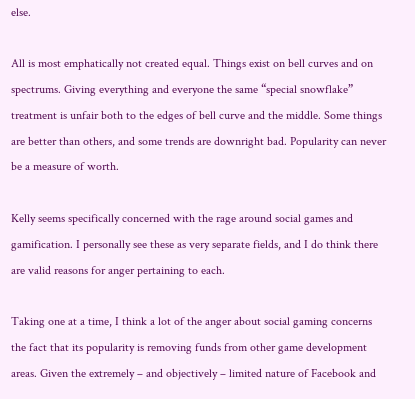else.

All is most emphatically not created equal. Things exist on bell curves and on spectrums. Giving everything and everyone the same “special snowflake” treatment is unfair both to the edges of bell curve and the middle. Some things are better than others, and some trends are downright bad. Popularity can never be a measure of worth.

Kelly seems specifically concerned with the rage around social games and gamification. I personally see these as very separate fields, and I do think there are valid reasons for anger pertaining to each.

Taking one at a time, I think a lot of the anger about social gaming concerns the fact that its popularity is removing funds from other game development areas. Given the extremely – and objectively – limited nature of Facebook and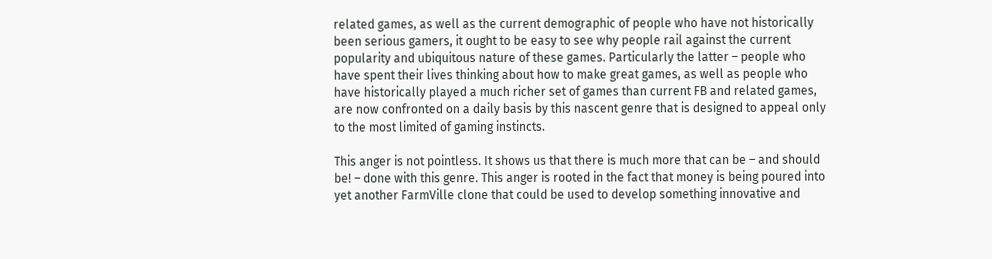related games, as well as the current demographic of people who have not historically been serious gamers, it ought to be easy to see why people rail against the current popularity and ubiquitous nature of these games. Particularly the latter – people who have spent their lives thinking about how to make great games, as well as people who have historically played a much richer set of games than current FB and related games, are now confronted on a daily basis by this nascent genre that is designed to appeal only to the most limited of gaming instincts.

This anger is not pointless. It shows us that there is much more that can be – and should be! – done with this genre. This anger is rooted in the fact that money is being poured into yet another FarmVille clone that could be used to develop something innovative and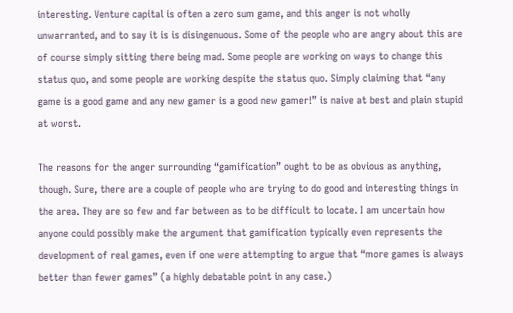interesting. Venture capital is often a zero sum game, and this anger is not wholly unwarranted, and to say it is is disingenuous. Some of the people who are angry about this are of course simply sitting there being mad. Some people are working on ways to change this status quo, and some people are working despite the status quo. Simply claiming that “any game is a good game and any new gamer is a good new gamer!” is naive at best and plain stupid at worst.

The reasons for the anger surrounding “gamification” ought to be as obvious as anything, though. Sure, there are a couple of people who are trying to do good and interesting things in the area. They are so few and far between as to be difficult to locate. I am uncertain how anyone could possibly make the argument that gamification typically even represents the development of real games, even if one were attempting to argue that “more games is always better than fewer games” (a highly debatable point in any case.)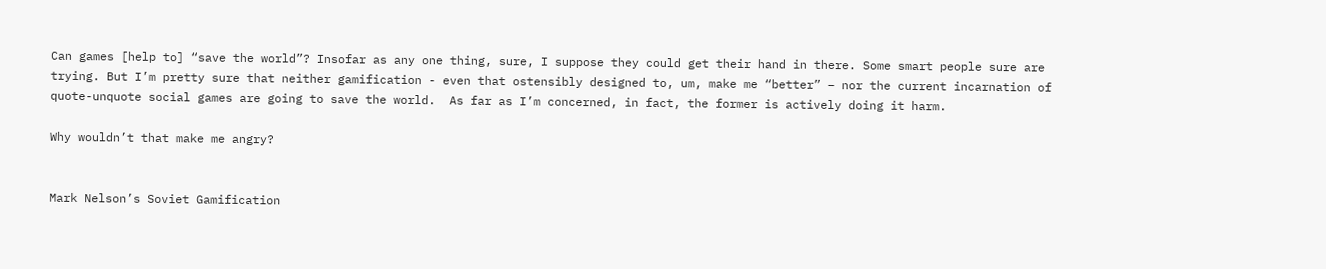Can games [help to] “save the world”? Insofar as any one thing, sure, I suppose they could get their hand in there. Some smart people sure are trying. But I’m pretty sure that neither gamification - even that ostensibly designed to, um, make me “better” – nor the current incarnation of quote-unquote social games are going to save the world.  As far as I’m concerned, in fact, the former is actively doing it harm.

Why wouldn’t that make me angry?


Mark Nelson’s Soviet Gamification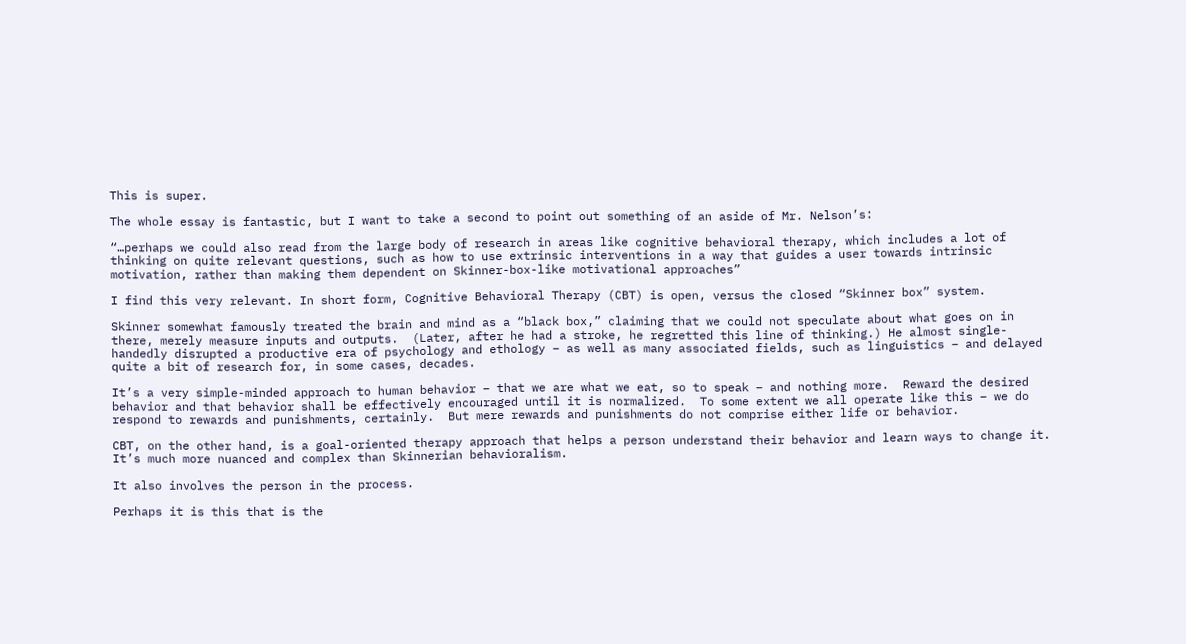This is super.

The whole essay is fantastic, but I want to take a second to point out something of an aside of Mr. Nelson’s:

“…perhaps we could also read from the large body of research in areas like cognitive behavioral therapy, which includes a lot of thinking on quite relevant questions, such as how to use extrinsic interventions in a way that guides a user towards intrinsic motivation, rather than making them dependent on Skinner-box-like motivational approaches”

I find this very relevant. In short form, Cognitive Behavioral Therapy (CBT) is open, versus the closed “Skinner box” system.

Skinner somewhat famously treated the brain and mind as a “black box,” claiming that we could not speculate about what goes on in there, merely measure inputs and outputs.  (Later, after he had a stroke, he regretted this line of thinking.) He almost single-handedly disrupted a productive era of psychology and ethology – as well as many associated fields, such as linguistics – and delayed quite a bit of research for, in some cases, decades.

It’s a very simple-minded approach to human behavior – that we are what we eat, so to speak – and nothing more.  Reward the desired behavior and that behavior shall be effectively encouraged until it is normalized.  To some extent we all operate like this – we do respond to rewards and punishments, certainly.  But mere rewards and punishments do not comprise either life or behavior.

CBT, on the other hand, is a goal-oriented therapy approach that helps a person understand their behavior and learn ways to change it. It’s much more nuanced and complex than Skinnerian behavioralism.

It also involves the person in the process.

Perhaps it is this that is the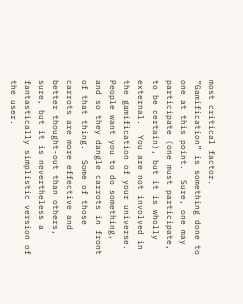most critical factor.  ”Gamification” is something done to one at this point.  Sure, one may participate (one must participate, to be certain), but it is wholly external.  You are not involved in the gamification of your universe.  People want you to do something, and so they dangle carrots in front of that thing.  Some of those carrots are more effective and better thought-out than others, sure, but it is nevertheless a fantastically simplistic version of the user.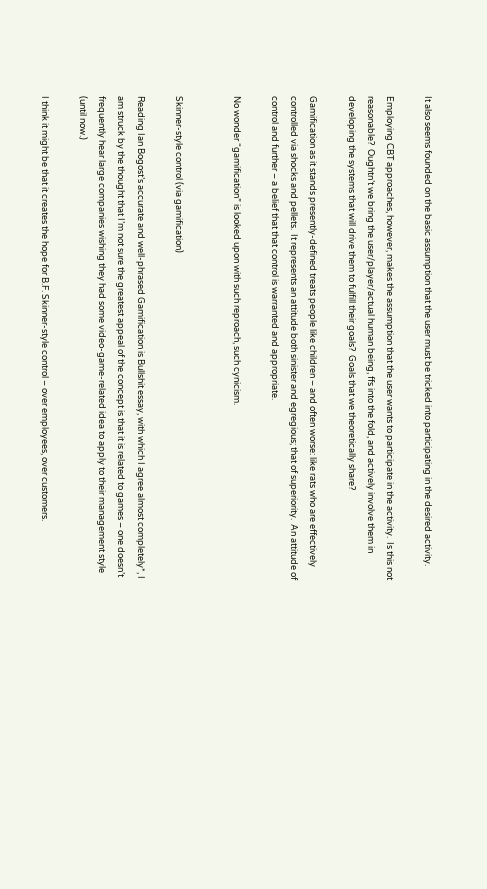It also seems founded on the basic assumption that the user must be tricked into participating in the desired activity.

Employing CBT approaches, however, makes the assumption that the user wants to participate in the activity.  Is this not reasonable?  Oughtn’t we bring the user/player/actual human being, ffs into the fold, and actively involve them in developing the systems that will drive them to fulfill their goals?  Goals that we theoretically share?

Gamification as it stands presently-defined treats people like children – and often worse: like rats who are effectively controlled via shocks and pellets.  It represents an attitude both sinister and egregious; that of superiority.  An attitude of control and further – a belief that that control is warranted and appropriate.

No wonder “gamification” is looked upon with such reproach, such cynicism.


Skinner-style control (via gamification)

Reading Ian Bogost’s accurate and well-phrased Gamification is Bullshit essay, with which I agree almost completely*, I am struck by the thought that I’m not sure the greatest appeal of the concept is that it is related to games – one doesn’t frequently hear large companies wishing they had some video-game-related idea to apply to their management style (until now.)

I think it might be that it creates the hope for B.F. Skinner-style control – over employees, over customers.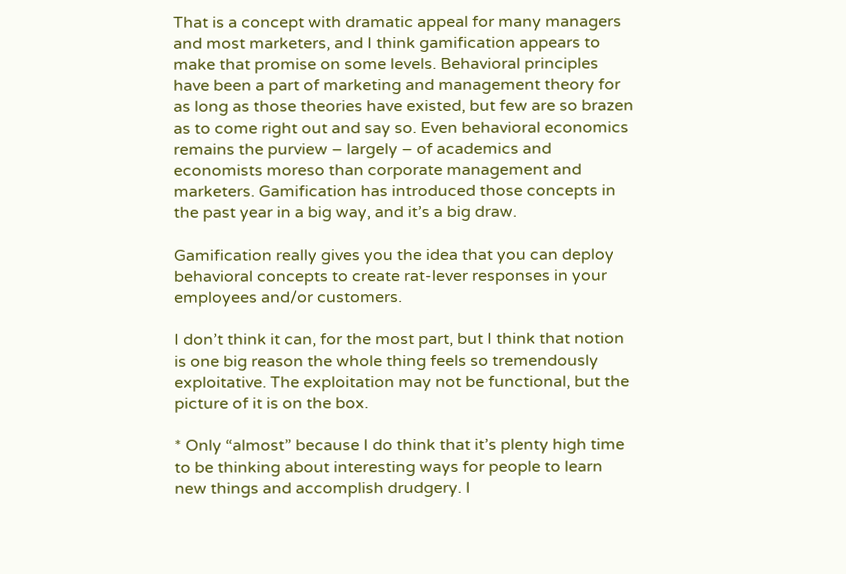That is a concept with dramatic appeal for many managers and most marketers, and I think gamification appears to make that promise on some levels. Behavioral principles have been a part of marketing and management theory for as long as those theories have existed, but few are so brazen as to come right out and say so. Even behavioral economics remains the purview – largely – of academics and economists moreso than corporate management and marketers. Gamification has introduced those concepts in the past year in a big way, and it’s a big draw.

Gamification really gives you the idea that you can deploy behavioral concepts to create rat-lever responses in your employees and/or customers.

I don’t think it can, for the most part, but I think that notion is one big reason the whole thing feels so tremendously exploitative. The exploitation may not be functional, but the picture of it is on the box.

* Only “almost” because I do think that it’s plenty high time to be thinking about interesting ways for people to learn new things and accomplish drudgery. I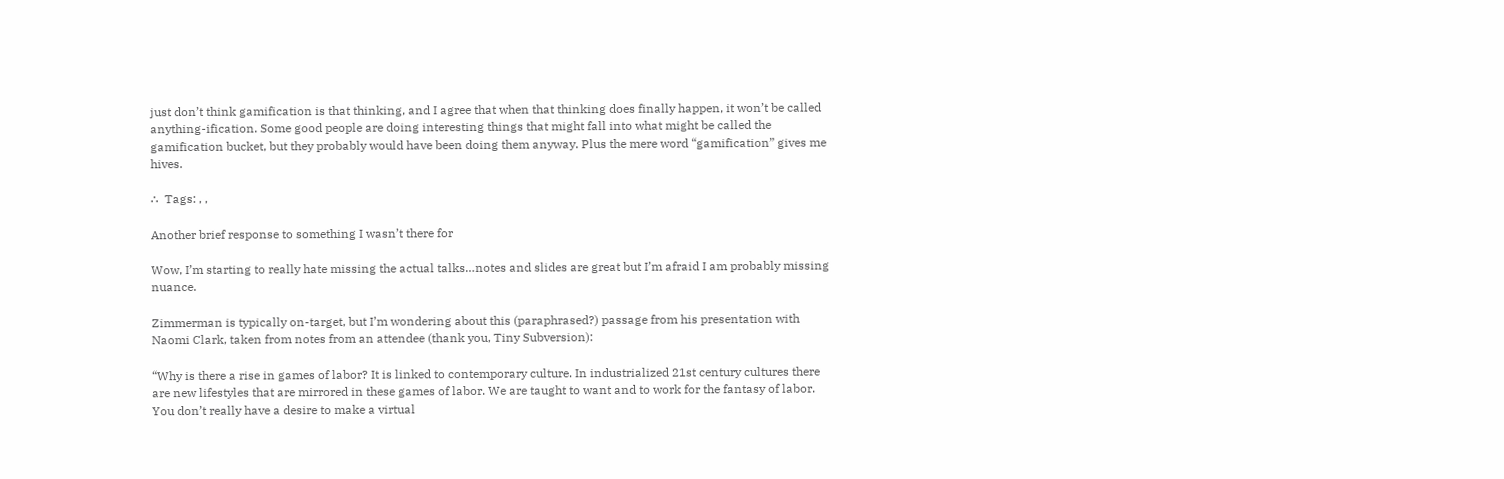just don’t think gamification is that thinking, and I agree that when that thinking does finally happen, it won’t be called anything-ification. Some good people are doing interesting things that might fall into what might be called the gamification bucket, but they probably would have been doing them anyway. Plus the mere word “gamification” gives me hives.

∴  Tags: , ,

Another brief response to something I wasn’t there for

Wow, I’m starting to really hate missing the actual talks…notes and slides are great but I’m afraid I am probably missing nuance.

Zimmerman is typically on-target, but I’m wondering about this (paraphrased?) passage from his presentation with Naomi Clark, taken from notes from an attendee (thank you, Tiny Subversion):

“Why is there a rise in games of labor? It is linked to contemporary culture. In industrialized 21st century cultures there are new lifestyles that are mirrored in these games of labor. We are taught to want and to work for the fantasy of labor. You don’t really have a desire to make a virtual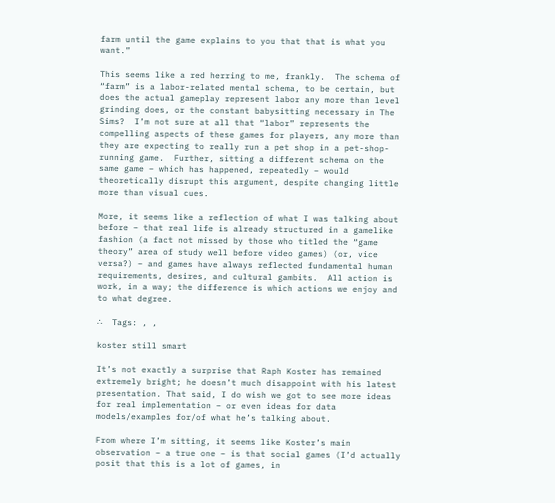farm until the game explains to you that that is what you want.”

This seems like a red herring to me, frankly.  The schema of “farm” is a labor-related mental schema, to be certain, but does the actual gameplay represent labor any more than level grinding does, or the constant babysitting necessary in The Sims?  I’m not sure at all that “labor” represents the compelling aspects of these games for players, any more than they are expecting to really run a pet shop in a pet-shop-running game.  Further, sitting a different schema on the same game – which has happened, repeatedly – would theoretically disrupt this argument, despite changing little more than visual cues.

More, it seems like a reflection of what I was talking about before – that real life is already structured in a gamelike fashion (a fact not missed by those who titled the “game theory” area of study well before video games) (or, vice versa?) – and games have always reflected fundamental human requirements, desires, and cultural gambits.  All action is work, in a way; the difference is which actions we enjoy and to what degree.

∴  Tags: , ,

koster still smart

It’s not exactly a surprise that Raph Koster has remained extremely bright; he doesn’t much disappoint with his latest presentation. That said, I do wish we got to see more ideas for real implementation – or even ideas for data models/examples for/of what he’s talking about.

From where I’m sitting, it seems like Koster’s main observation – a true one – is that social games (I’d actually posit that this is a lot of games, in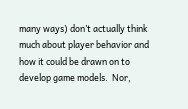many ways) don’t actually think much about player behavior and how it could be drawn on to develop game models.  Nor,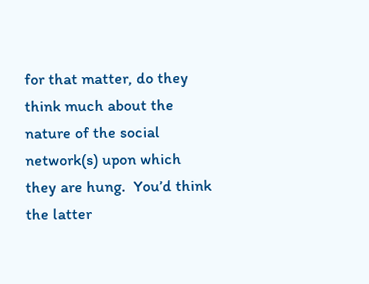for that matter, do they think much about the nature of the social network(s) upon which they are hung.  You’d think the latter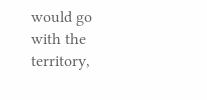would go with the territory,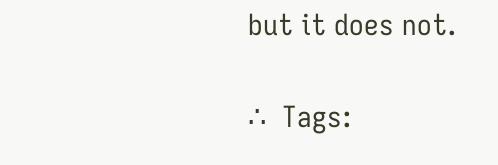but it does not.

∴  Tags: